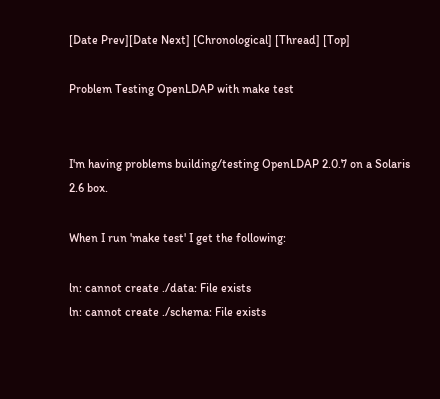[Date Prev][Date Next] [Chronological] [Thread] [Top]

Problem Testing OpenLDAP with make test


I'm having problems building/testing OpenLDAP 2.0.7 on a Solaris 2.6 box.

When I run 'make test' I get the following:

ln: cannot create ./data: File exists
ln: cannot create ./schema: File exists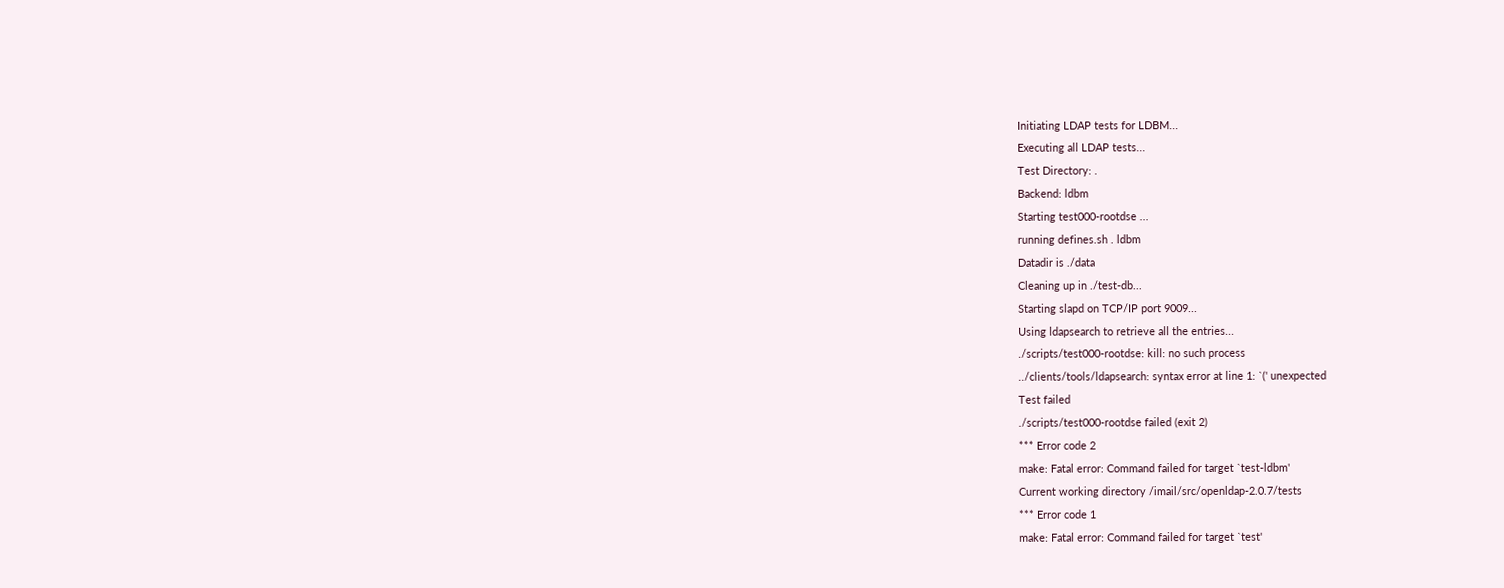Initiating LDAP tests for LDBM...
Executing all LDAP tests...
Test Directory: .
Backend: ldbm
Starting test000-rootdse ...
running defines.sh . ldbm
Datadir is ./data
Cleaning up in ./test-db...
Starting slapd on TCP/IP port 9009...
Using ldapsearch to retrieve all the entries...
./scripts/test000-rootdse: kill: no such process
../clients/tools/ldapsearch: syntax error at line 1: `(' unexpected
Test failed
./scripts/test000-rootdse failed (exit 2)
*** Error code 2
make: Fatal error: Command failed for target `test-ldbm'
Current working directory /imail/src/openldap-2.0.7/tests
*** Error code 1
make: Fatal error: Command failed for target `test'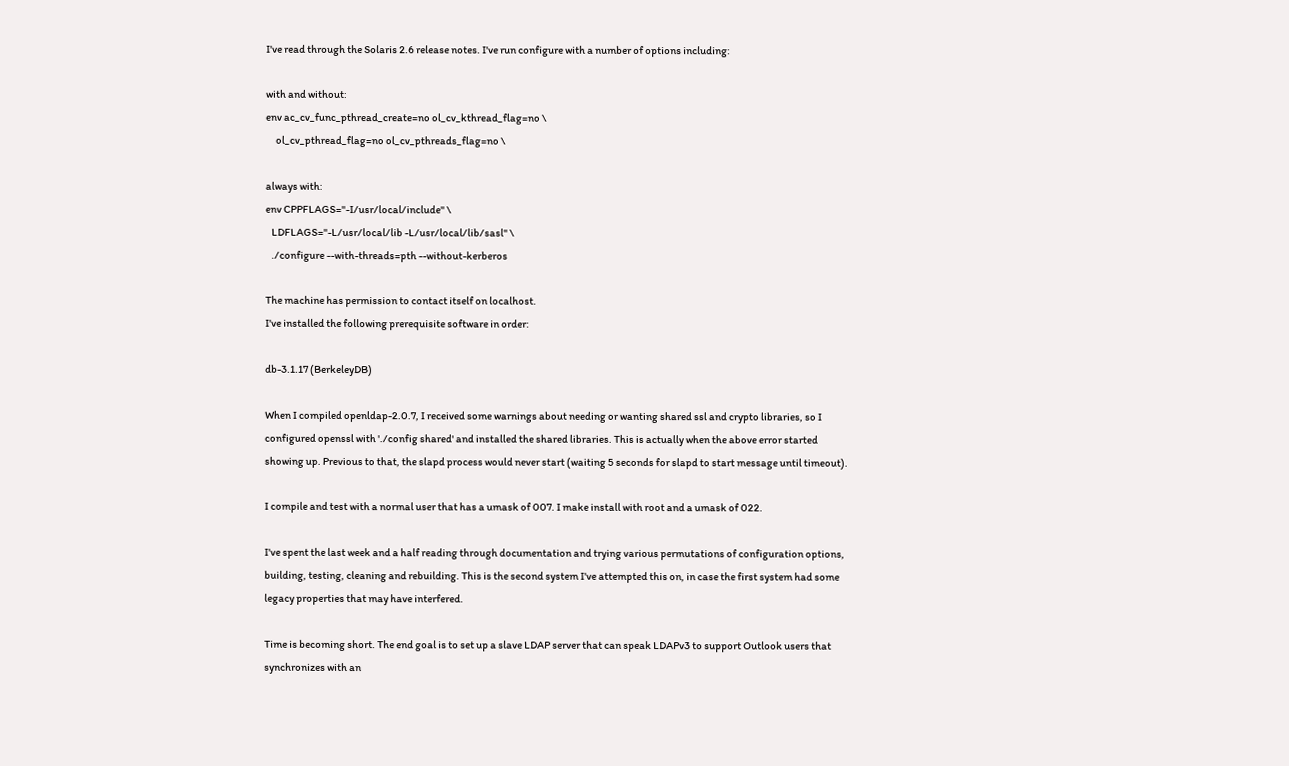I've read through the Solaris 2.6 release notes. I've run configure with a number of options including:

with and without:
env ac_cv_func_pthread_create=no ol_cv_kthread_flag=no \
     ol_cv_pthread_flag=no ol_cv_pthreads_flag=no \

always with:
env CPPFLAGS="-I/usr/local/include" \
   LDFLAGS="-L/usr/local/lib -L/usr/local/lib/sasl" \
   ./configure --with-threads=pth --without-kerberos

The machine has permission to contact itself on localhost.
I've installed the following prerequisite software in order:

db-3.1.17 (BerkeleyDB)

When I compiled openldap-2.0.7, I received some warnings about needing or wanting shared ssl and crypto libraries, so I configured openssl with './config shared' and installed the shared libraries. This is actually when the above error started showing up. Previous to that, the slapd process would never start (waiting 5 seconds for slapd to start message until timeout).

I compile and test with a normal user that has a umask of 007. I make install with root and a umask of 022.

I've spent the last week and a half reading through documentation and trying various permutations of configuration options, building, testing, cleaning and rebuilding. This is the second system I've attempted this on, in case the first system had some legacy properties that may have interfered.

Time is becoming short. The end goal is to set up a slave LDAP server that can speak LDAPv3 to support Outlook users that synchronizes with an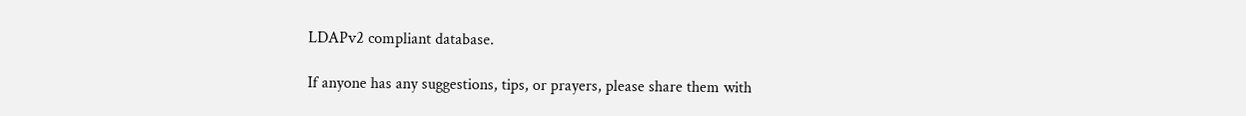LDAPv2 compliant database.

If anyone has any suggestions, tips, or prayers, please share them with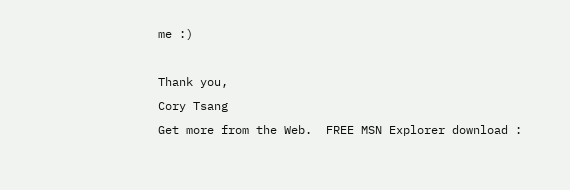me :)

Thank you,
Cory Tsang
Get more from the Web.  FREE MSN Explorer download :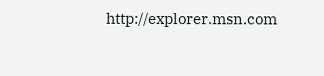http://explorer.msn.com